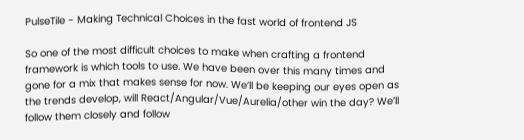PulseTile - Making Technical Choices in the fast world of frontend JS

So one of the most difficult choices to make when crafting a frontend framework is which tools to use. We have been over this many times and gone for a mix that makes sense for now. We’ll be keeping our eyes open as the trends develop, will React/Angular/Vue/Aurelia/other win the day? We’ll follow them closely and follow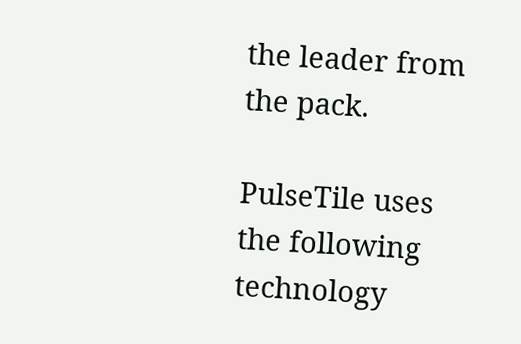the leader from the pack.

PulseTile uses the following technology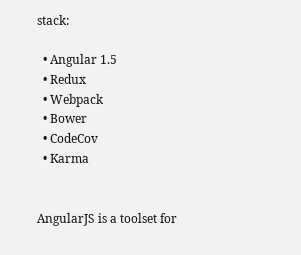stack:

  • Angular 1.5
  • Redux
  • Webpack
  • Bower
  • CodeCov
  • Karma


AngularJS is a toolset for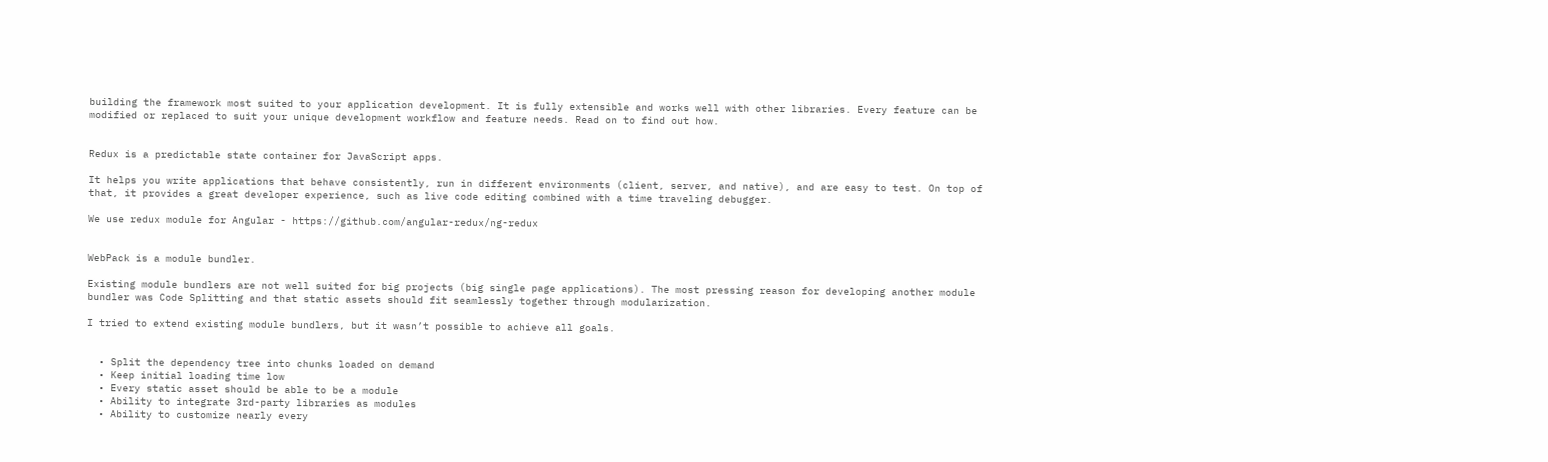building the framework most suited to your application development. It is fully extensible and works well with other libraries. Every feature can be modified or replaced to suit your unique development workflow and feature needs. Read on to find out how.


Redux is a predictable state container for JavaScript apps.

It helps you write applications that behave consistently, run in different environments (client, server, and native), and are easy to test. On top of that, it provides a great developer experience, such as live code editing combined with a time traveling debugger.

We use redux module for Angular - https://github.com/angular-redux/ng-redux


WebPack is a module bundler.

Existing module bundlers are not well suited for big projects (big single page applications). The most pressing reason for developing another module bundler was Code Splitting and that static assets should fit seamlessly together through modularization.

I tried to extend existing module bundlers, but it wasn’t possible to achieve all goals.


  • Split the dependency tree into chunks loaded on demand
  • Keep initial loading time low
  • Every static asset should be able to be a module
  • Ability to integrate 3rd-party libraries as modules
  • Ability to customize nearly every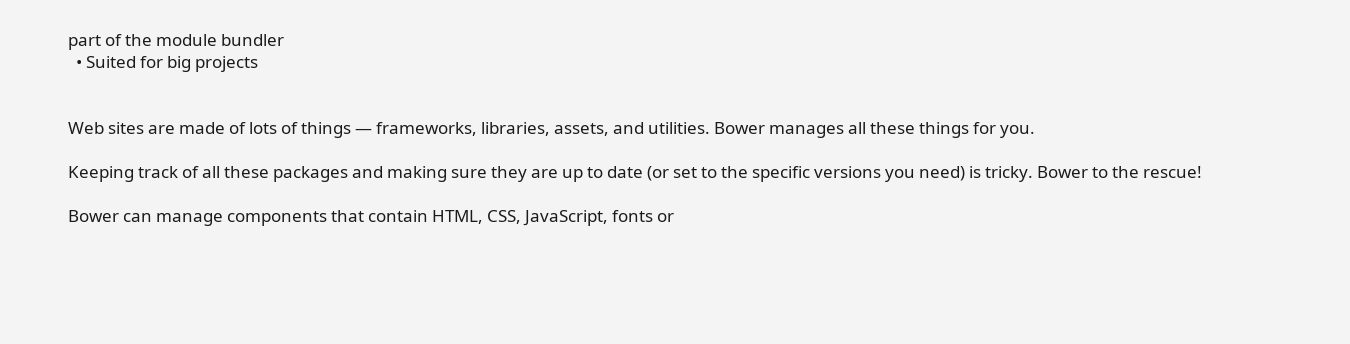part of the module bundler
  • Suited for big projects


Web sites are made of lots of things — frameworks, libraries, assets, and utilities. Bower manages all these things for you.

Keeping track of all these packages and making sure they are up to date (or set to the specific versions you need) is tricky. Bower to the rescue!

Bower can manage components that contain HTML, CSS, JavaScript, fonts or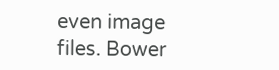even image files. Bower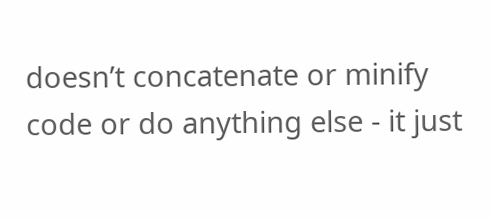doesn’t concatenate or minify code or do anything else - it just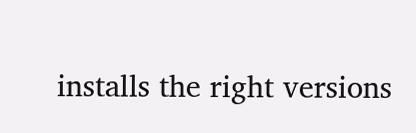installs the right versions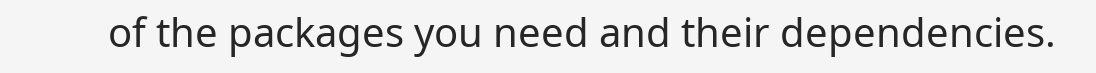of the packages you need and their dependencies.